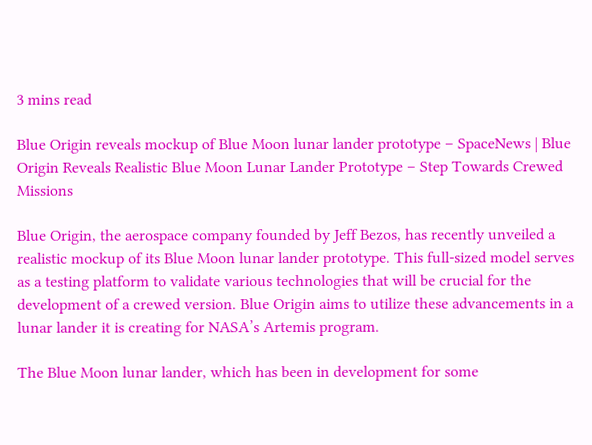3 mins read

Blue Origin reveals mockup of Blue Moon lunar lander prototype – SpaceNews | Blue Origin Reveals Realistic Blue Moon Lunar Lander Prototype – Step Towards Crewed Missions

Blue Origin, the aerospace company founded by Jeff Bezos, has recently unveiled a realistic mockup of its Blue Moon lunar lander prototype. This full-sized model serves as a testing platform to validate various technologies that will be crucial for the development of a crewed version. Blue Origin aims to utilize these advancements in a lunar lander it is creating for NASA’s Artemis program.

The Blue Moon lunar lander, which has been in development for some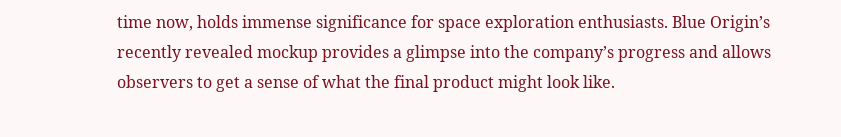time now, holds immense significance for space exploration enthusiasts. Blue Origin’s recently revealed mockup provides a glimpse into the company’s progress and allows observers to get a sense of what the final product might look like.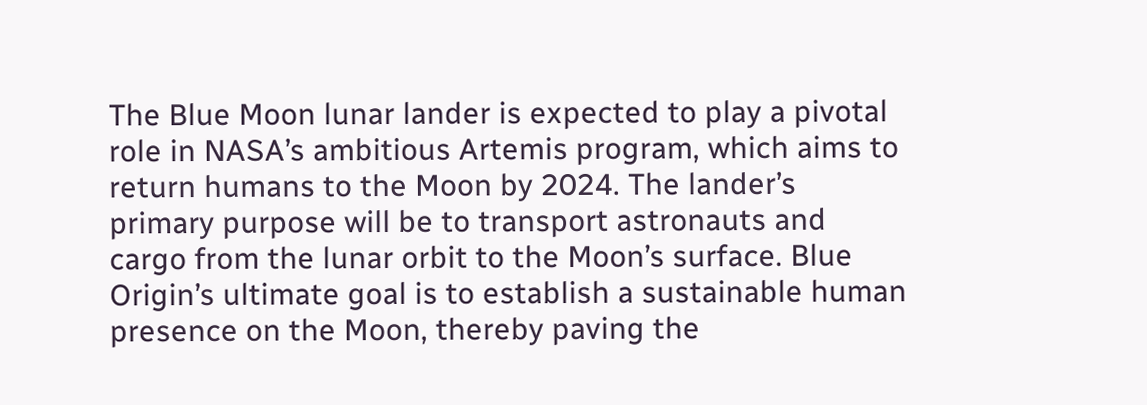The Blue Moon lunar lander is expected to play a pivotal role in NASA’s ambitious Artemis program, which aims to return humans to the Moon by 2024. The lander’s primary purpose will be to transport astronauts and cargo from the lunar orbit to the Moon’s surface. Blue Origin’s ultimate goal is to establish a sustainable human presence on the Moon, thereby paving the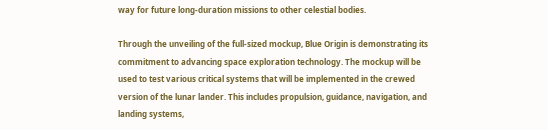way for future long-duration missions to other celestial bodies.

Through the unveiling of the full-sized mockup, Blue Origin is demonstrating its commitment to advancing space exploration technology. The mockup will be used to test various critical systems that will be implemented in the crewed version of the lunar lander. This includes propulsion, guidance, navigation, and landing systems,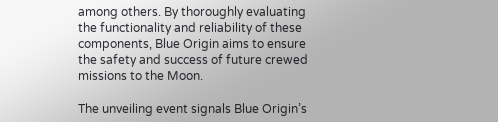among others. By thoroughly evaluating the functionality and reliability of these components, Blue Origin aims to ensure the safety and success of future crewed missions to the Moon.

The unveiling event signals Blue Origin’s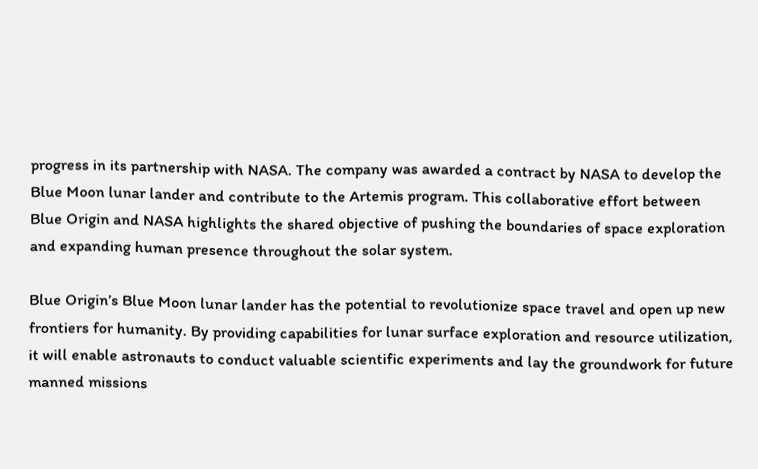progress in its partnership with NASA. The company was awarded a contract by NASA to develop the Blue Moon lunar lander and contribute to the Artemis program. This collaborative effort between Blue Origin and NASA highlights the shared objective of pushing the boundaries of space exploration and expanding human presence throughout the solar system.

Blue Origin’s Blue Moon lunar lander has the potential to revolutionize space travel and open up new frontiers for humanity. By providing capabilities for lunar surface exploration and resource utilization, it will enable astronauts to conduct valuable scientific experiments and lay the groundwork for future manned missions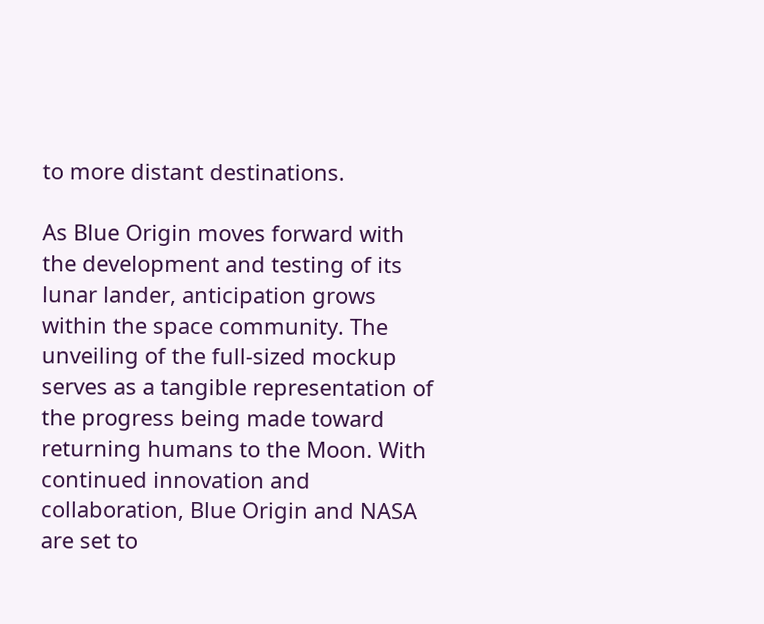to more distant destinations.

As Blue Origin moves forward with the development and testing of its lunar lander, anticipation grows within the space community. The unveiling of the full-sized mockup serves as a tangible representation of the progress being made toward returning humans to the Moon. With continued innovation and collaboration, Blue Origin and NASA are set to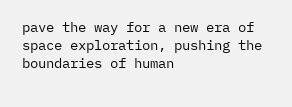pave the way for a new era of space exploration, pushing the boundaries of human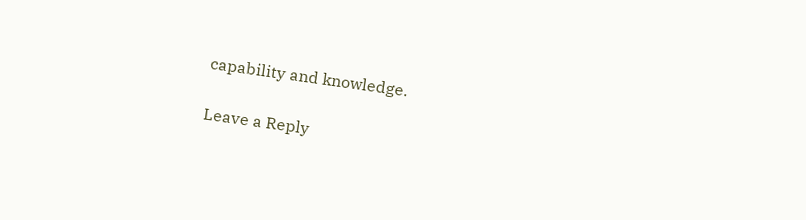capability and knowledge.

Leave a Reply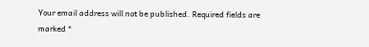Your email address will not be published. Required fields are marked *